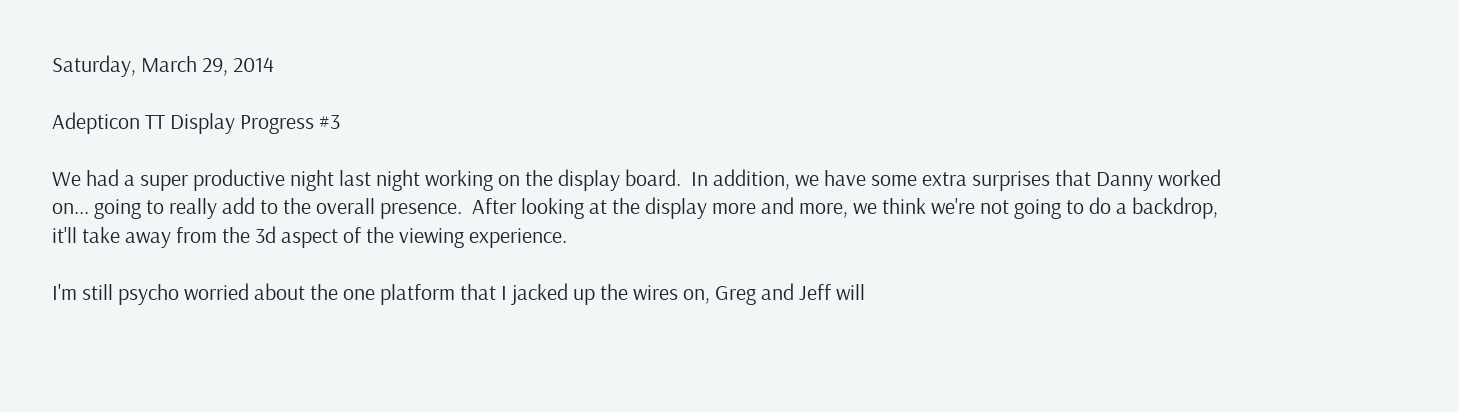Saturday, March 29, 2014

Adepticon TT Display Progress #3

We had a super productive night last night working on the display board.  In addition, we have some extra surprises that Danny worked on... going to really add to the overall presence.  After looking at the display more and more, we think we're not going to do a backdrop, it'll take away from the 3d aspect of the viewing experience.

I'm still psycho worried about the one platform that I jacked up the wires on, Greg and Jeff will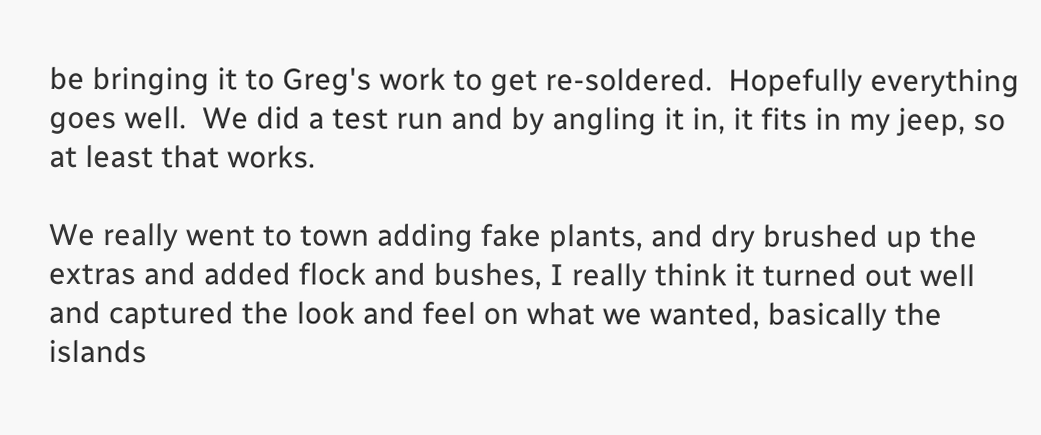be bringing it to Greg's work to get re-soldered.  Hopefully everything goes well.  We did a test run and by angling it in, it fits in my jeep, so at least that works.

We really went to town adding fake plants, and dry brushed up the extras and added flock and bushes, I really think it turned out well and captured the look and feel on what we wanted, basically the islands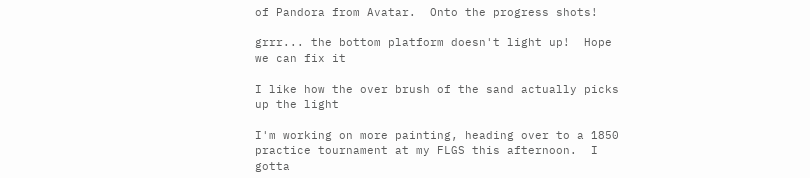of Pandora from Avatar.  Onto the progress shots!

grrr... the bottom platform doesn't light up!  Hope we can fix it

I like how the over brush of the sand actually picks up the light

I'm working on more painting, heading over to a 1850 practice tournament at my FLGS this afternoon.  I gotta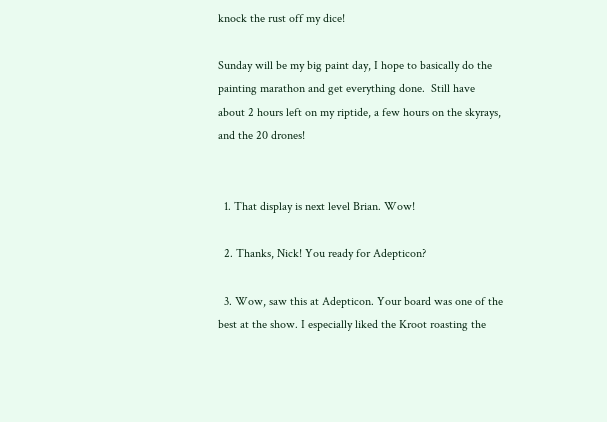knock the rust off my dice!

Sunday will be my big paint day, I hope to basically do the painting marathon and get everything done.  Still have about 2 hours left on my riptide, a few hours on the skyrays, and the 20 drones!


  1. That display is next level Brian. Wow!

  2. Thanks, Nick! You ready for Adepticon?

  3. Wow, saw this at Adepticon. Your board was one of the best at the show. I especially liked the Kroot roasting the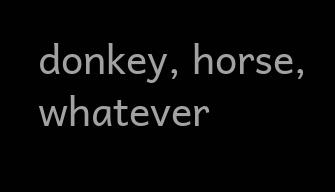donkey, horse, whatever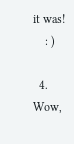it was!
    : )

  4. Wow,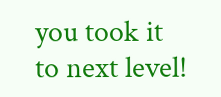you took it to next level!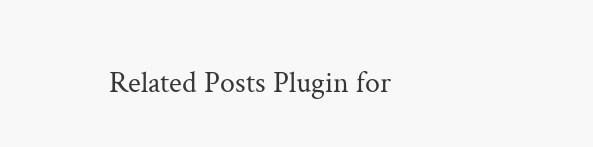Related Posts Plugin for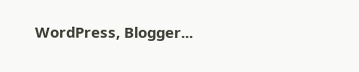WordPress, Blogger...